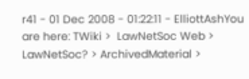r41 - 01 Dec 2008 - 01:22:11 - ElliottAshYou are here: TWiki >  LawNetSoc Web > LawNetSoc? > ArchivedMaterial >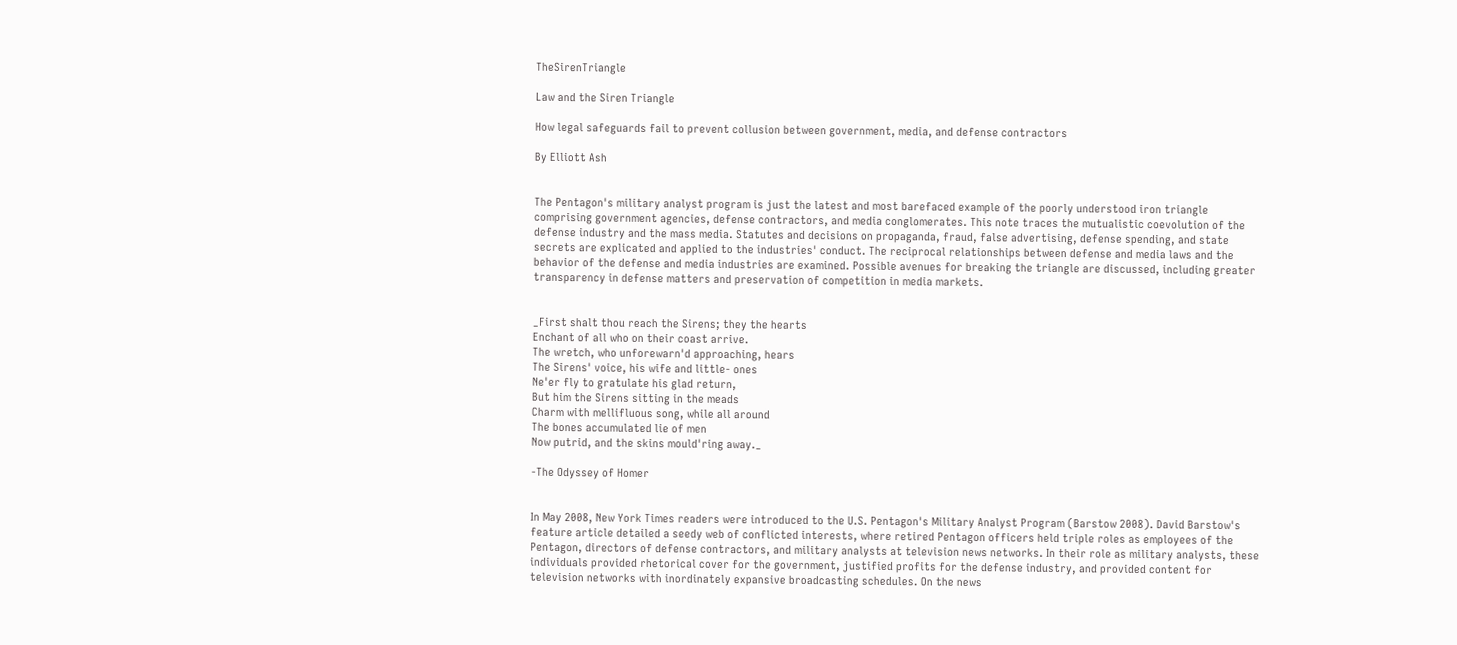TheSirenTriangle

Law and the Siren Triangle

How legal safeguards fail to prevent collusion between government, media, and defense contractors

By Elliott Ash


The Pentagon's military analyst program is just the latest and most barefaced example of the poorly understood iron triangle comprising government agencies, defense contractors, and media conglomerates. This note traces the mutualistic coevolution of the defense industry and the mass media. Statutes and decisions on propaganda, fraud, false advertising, defense spending, and state secrets are explicated and applied to the industries' conduct. The reciprocal relationships between defense and media laws and the behavior of the defense and media industries are examined. Possible avenues for breaking the triangle are discussed, including greater transparency in defense matters and preservation of competition in media markets.


_First shalt thou reach the Sirens; they the hearts
Enchant of all who on their coast arrive.
The wretch, who unforewarn'd approaching, hears
The Sirens' voice, his wife and little- ones
Ne'er fly to gratulate his glad return,
But him the Sirens sitting in the meads
Charm with mellifluous song, while all around
The bones accumulated lie of men
Now putrid, and the skins mould'ring away._

-The Odyssey of Homer


In May 2008, New York Times readers were introduced to the U.S. Pentagon's Military Analyst Program (Barstow 2008). David Barstow's feature article detailed a seedy web of conflicted interests, where retired Pentagon officers held triple roles as employees of the Pentagon, directors of defense contractors, and military analysts at television news networks. In their role as military analysts, these individuals provided rhetorical cover for the government, justified profits for the defense industry, and provided content for television networks with inordinately expansive broadcasting schedules. On the news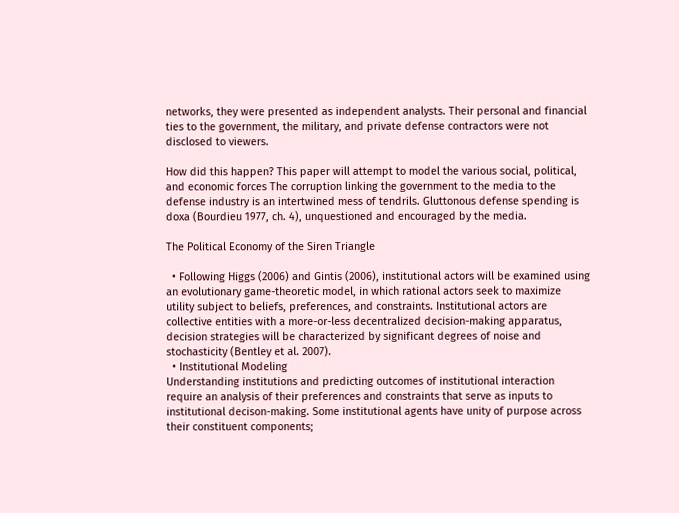networks, they were presented as independent analysts. Their personal and financial ties to the government, the military, and private defense contractors were not disclosed to viewers.

How did this happen? This paper will attempt to model the various social, political, and economic forces The corruption linking the government to the media to the defense industry is an intertwined mess of tendrils. Gluttonous defense spending is doxa (Bourdieu 1977, ch. 4), unquestioned and encouraged by the media.

The Political Economy of the Siren Triangle

  • Following Higgs (2006) and Gintis (2006), institutional actors will be examined using an evolutionary game-theoretic model, in which rational actors seek to maximize utility subject to beliefs, preferences, and constraints. Institutional actors are collective entities with a more-or-less decentralized decision-making apparatus, decision strategies will be characterized by significant degrees of noise and stochasticity (Bentley et al. 2007).
  • Institutional Modeling
Understanding institutions and predicting outcomes of institutional interaction require an analysis of their preferences and constraints that serve as inputs to institutional decison-making. Some institutional agents have unity of purpose across their constituent components;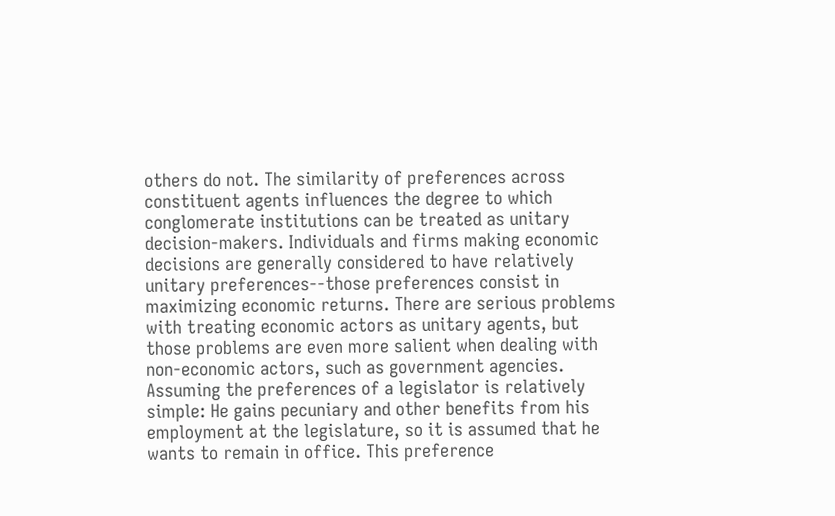others do not. The similarity of preferences across constituent agents influences the degree to which conglomerate institutions can be treated as unitary decision-makers. Individuals and firms making economic decisions are generally considered to have relatively unitary preferences--those preferences consist in maximizing economic returns. There are serious problems with treating economic actors as unitary agents, but those problems are even more salient when dealing with non-economic actors, such as government agencies. Assuming the preferences of a legislator is relatively simple: He gains pecuniary and other benefits from his employment at the legislature, so it is assumed that he wants to remain in office. This preference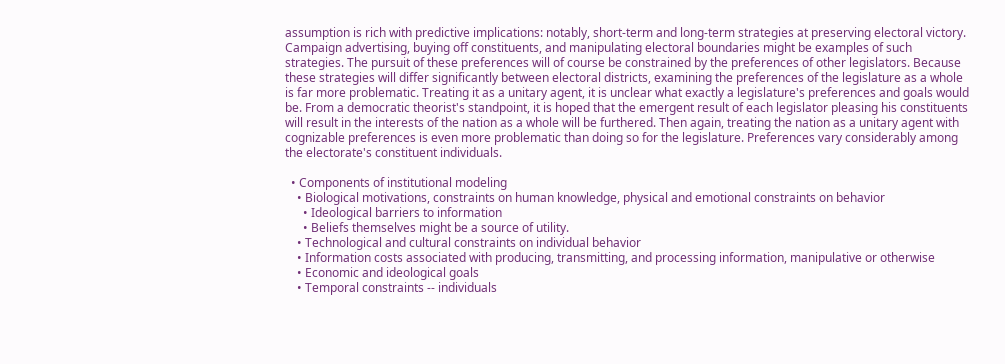assumption is rich with predictive implications: notably, short-term and long-term strategies at preserving electoral victory. Campaign advertising, buying off constituents, and manipulating electoral boundaries might be examples of such strategies. The pursuit of these preferences will of course be constrained by the preferences of other legislators. Because these strategies will differ significantly between electoral districts, examining the preferences of the legislature as a whole is far more problematic. Treating it as a unitary agent, it is unclear what exactly a legislature's preferences and goals would be. From a democratic theorist's standpoint, it is hoped that the emergent result of each legislator pleasing his constituents will result in the interests of the nation as a whole will be furthered. Then again, treating the nation as a unitary agent with cognizable preferences is even more problematic than doing so for the legislature. Preferences vary considerably among the electorate's constituent individuals.

  • Components of institutional modeling
    • Biological motivations, constraints on human knowledge, physical and emotional constraints on behavior
      • Ideological barriers to information
      • Beliefs themselves might be a source of utility.
    • Technological and cultural constraints on individual behavior
    • Information costs associated with producing, transmitting, and processing information, manipulative or otherwise
    • Economic and ideological goals
    • Temporal constraints -- individuals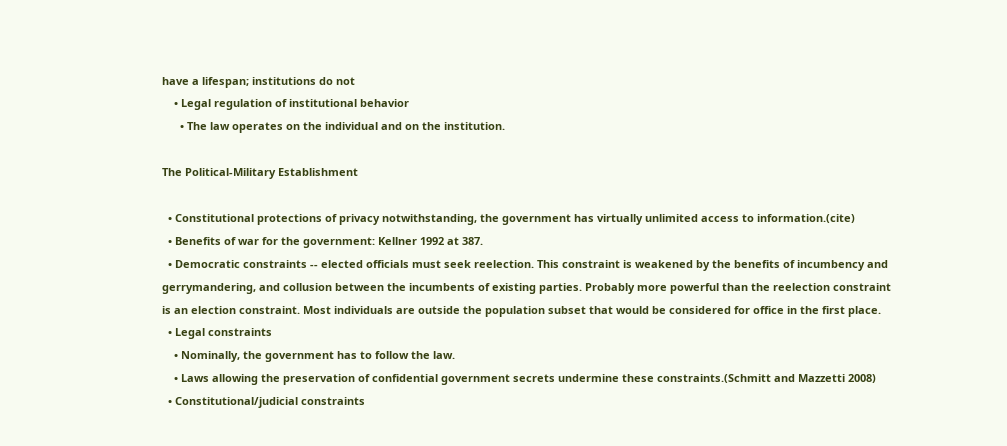have a lifespan; institutions do not
    • Legal regulation of institutional behavior
      • The law operates on the individual and on the institution.

The Political-Military Establishment

  • Constitutional protections of privacy notwithstanding, the government has virtually unlimited access to information.(cite)
  • Benefits of war for the government: Kellner 1992 at 387.
  • Democratic constraints -- elected officials must seek reelection. This constraint is weakened by the benefits of incumbency and gerrymandering, and collusion between the incumbents of existing parties. Probably more powerful than the reelection constraint is an election constraint. Most individuals are outside the population subset that would be considered for office in the first place.
  • Legal constraints
    • Nominally, the government has to follow the law.
    • Laws allowing the preservation of confidential government secrets undermine these constraints.(Schmitt and Mazzetti 2008)
  • Constitutional/judicial constraints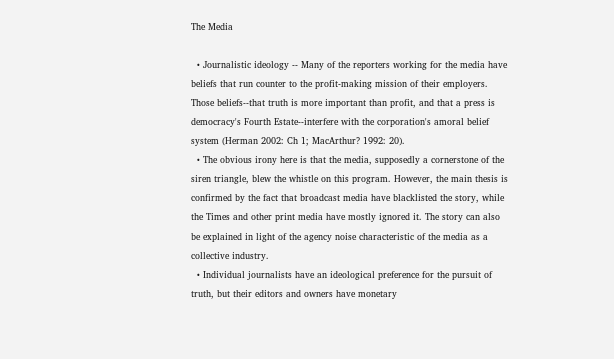The Media

  • Journalistic ideology -- Many of the reporters working for the media have beliefs that run counter to the profit-making mission of their employers. Those beliefs--that truth is more important than profit, and that a press is democracy's Fourth Estate--interfere with the corporation's amoral belief system (Herman 2002: Ch 1; MacArthur? 1992: 20).
  • The obvious irony here is that the media, supposedly a cornerstone of the siren triangle, blew the whistle on this program. However, the main thesis is confirmed by the fact that broadcast media have blacklisted the story, while the Times and other print media have mostly ignored it. The story can also be explained in light of the agency noise characteristic of the media as a collective industry.
  • Individual journalists have an ideological preference for the pursuit of truth, but their editors and owners have monetary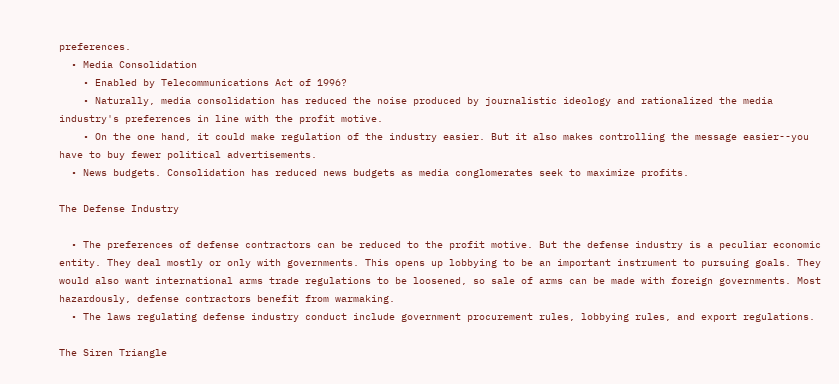preferences.
  • Media Consolidation
    • Enabled by Telecommunications Act of 1996?
    • Naturally, media consolidation has reduced the noise produced by journalistic ideology and rationalized the media industry's preferences in line with the profit motive.
    • On the one hand, it could make regulation of the industry easier. But it also makes controlling the message easier--you have to buy fewer political advertisements.
  • News budgets. Consolidation has reduced news budgets as media conglomerates seek to maximize profits.

The Defense Industry

  • The preferences of defense contractors can be reduced to the profit motive. But the defense industry is a peculiar economic entity. They deal mostly or only with governments. This opens up lobbying to be an important instrument to pursuing goals. They would also want international arms trade regulations to be loosened, so sale of arms can be made with foreign governments. Most hazardously, defense contractors benefit from warmaking.
  • The laws regulating defense industry conduct include government procurement rules, lobbying rules, and export regulations.

The Siren Triangle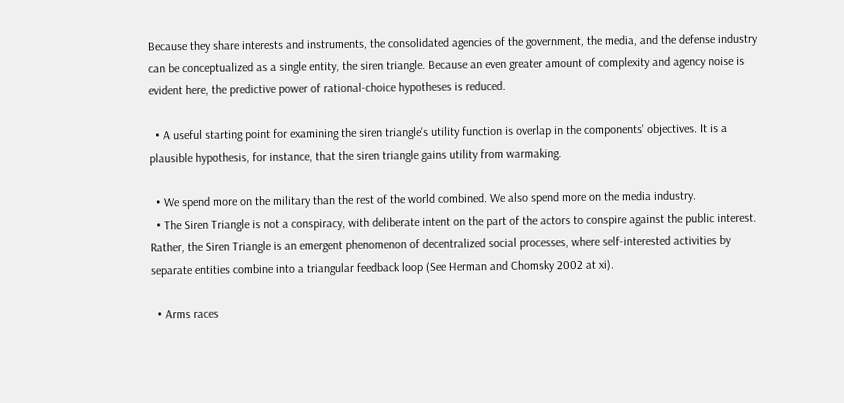Because they share interests and instruments, the consolidated agencies of the government, the media, and the defense industry can be conceptualized as a single entity, the siren triangle. Because an even greater amount of complexity and agency noise is evident here, the predictive power of rational-choice hypotheses is reduced.

  • A useful starting point for examining the siren triangle's utility function is overlap in the components' objectives. It is a plausible hypothesis, for instance, that the siren triangle gains utility from warmaking.

  • We spend more on the military than the rest of the world combined. We also spend more on the media industry.
  • The Siren Triangle is not a conspiracy, with deliberate intent on the part of the actors to conspire against the public interest. Rather, the Siren Triangle is an emergent phenomenon of decentralized social processes, where self-interested activities by separate entities combine into a triangular feedback loop (See Herman and Chomsky 2002 at xi).

  • Arms races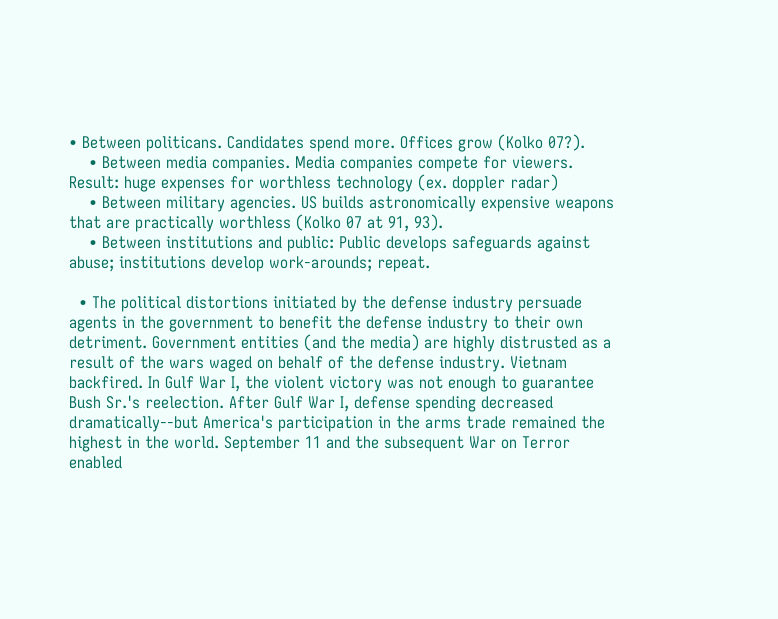• Between politicans. Candidates spend more. Offices grow (Kolko 07?).
    • Between media companies. Media companies compete for viewers. Result: huge expenses for worthless technology (ex. doppler radar)
    • Between military agencies. US builds astronomically expensive weapons that are practically worthless (Kolko 07 at 91, 93).
    • Between institutions and public: Public develops safeguards against abuse; institutions develop work-arounds; repeat.

  • The political distortions initiated by the defense industry persuade agents in the government to benefit the defense industry to their own detriment. Government entities (and the media) are highly distrusted as a result of the wars waged on behalf of the defense industry. Vietnam backfired. In Gulf War I, the violent victory was not enough to guarantee Bush Sr.'s reelection. After Gulf War I, defense spending decreased dramatically--but America's participation in the arms trade remained the highest in the world. September 11 and the subsequent War on Terror enabled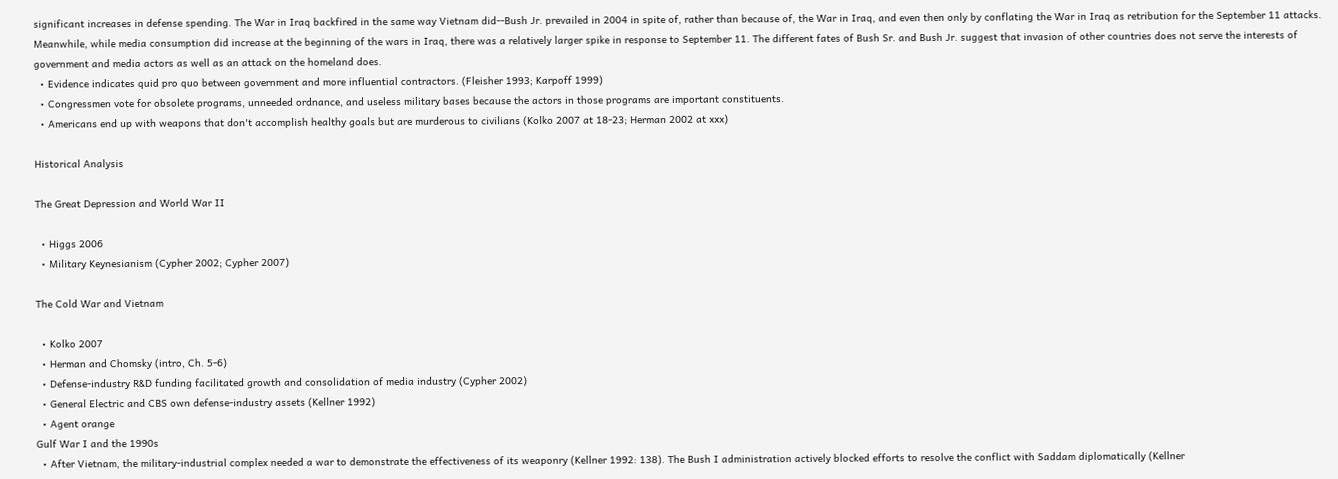significant increases in defense spending. The War in Iraq backfired in the same way Vietnam did--Bush Jr. prevailed in 2004 in spite of, rather than because of, the War in Iraq, and even then only by conflating the War in Iraq as retribution for the September 11 attacks. Meanwhile, while media consumption did increase at the beginning of the wars in Iraq, there was a relatively larger spike in response to September 11. The different fates of Bush Sr. and Bush Jr. suggest that invasion of other countries does not serve the interests of government and media actors as well as an attack on the homeland does.
  • Evidence indicates quid pro quo between government and more influential contractors. (Fleisher 1993; Karpoff 1999)
  • Congressmen vote for obsolete programs, unneeded ordnance, and useless military bases because the actors in those programs are important constituents.
  • Americans end up with weapons that don't accomplish healthy goals but are murderous to civilians (Kolko 2007 at 18-23; Herman 2002 at xxx)

Historical Analysis

The Great Depression and World War II

  • Higgs 2006
  • Military Keynesianism (Cypher 2002; Cypher 2007)

The Cold War and Vietnam

  • Kolko 2007
  • Herman and Chomsky (intro, Ch. 5-6)
  • Defense-industry R&D funding facilitated growth and consolidation of media industry (Cypher 2002)
  • General Electric and CBS own defense-industry assets (Kellner 1992)
  • Agent orange
Gulf War I and the 1990s
  • After Vietnam, the military-industrial complex needed a war to demonstrate the effectiveness of its weaponry (Kellner 1992: 138). The Bush I administration actively blocked efforts to resolve the conflict with Saddam diplomatically (Kellner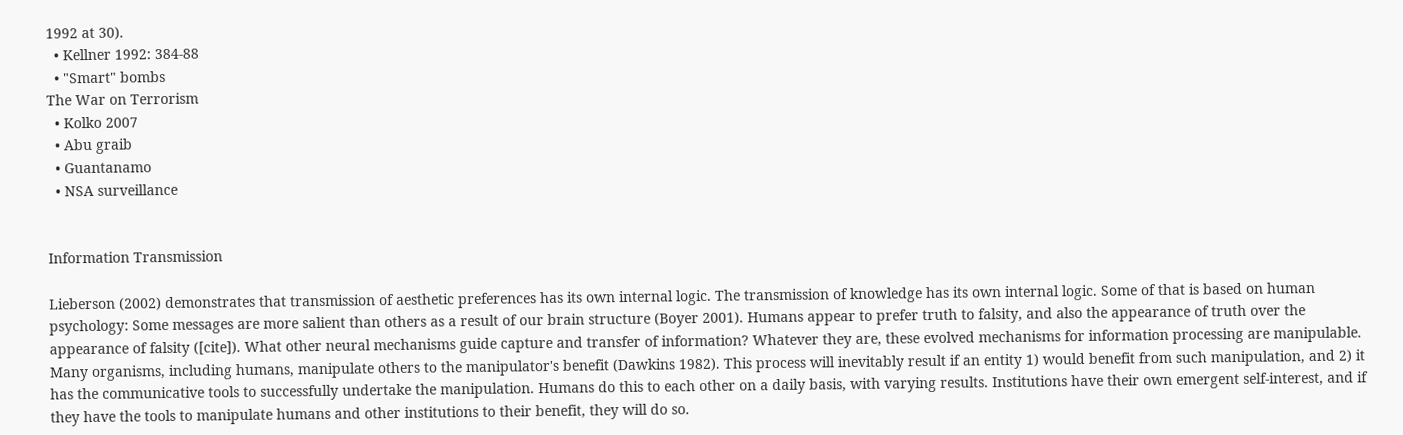1992 at 30).
  • Kellner 1992: 384-88
  • "Smart" bombs
The War on Terrorism
  • Kolko 2007
  • Abu graib
  • Guantanamo
  • NSA surveillance


Information Transmission

Lieberson (2002) demonstrates that transmission of aesthetic preferences has its own internal logic. The transmission of knowledge has its own internal logic. Some of that is based on human psychology: Some messages are more salient than others as a result of our brain structure (Boyer 2001). Humans appear to prefer truth to falsity, and also the appearance of truth over the appearance of falsity ([cite]). What other neural mechanisms guide capture and transfer of information? Whatever they are, these evolved mechanisms for information processing are manipulable. Many organisms, including humans, manipulate others to the manipulator's benefit (Dawkins 1982). This process will inevitably result if an entity 1) would benefit from such manipulation, and 2) it has the communicative tools to successfully undertake the manipulation. Humans do this to each other on a daily basis, with varying results. Institutions have their own emergent self-interest, and if they have the tools to manipulate humans and other institutions to their benefit, they will do so.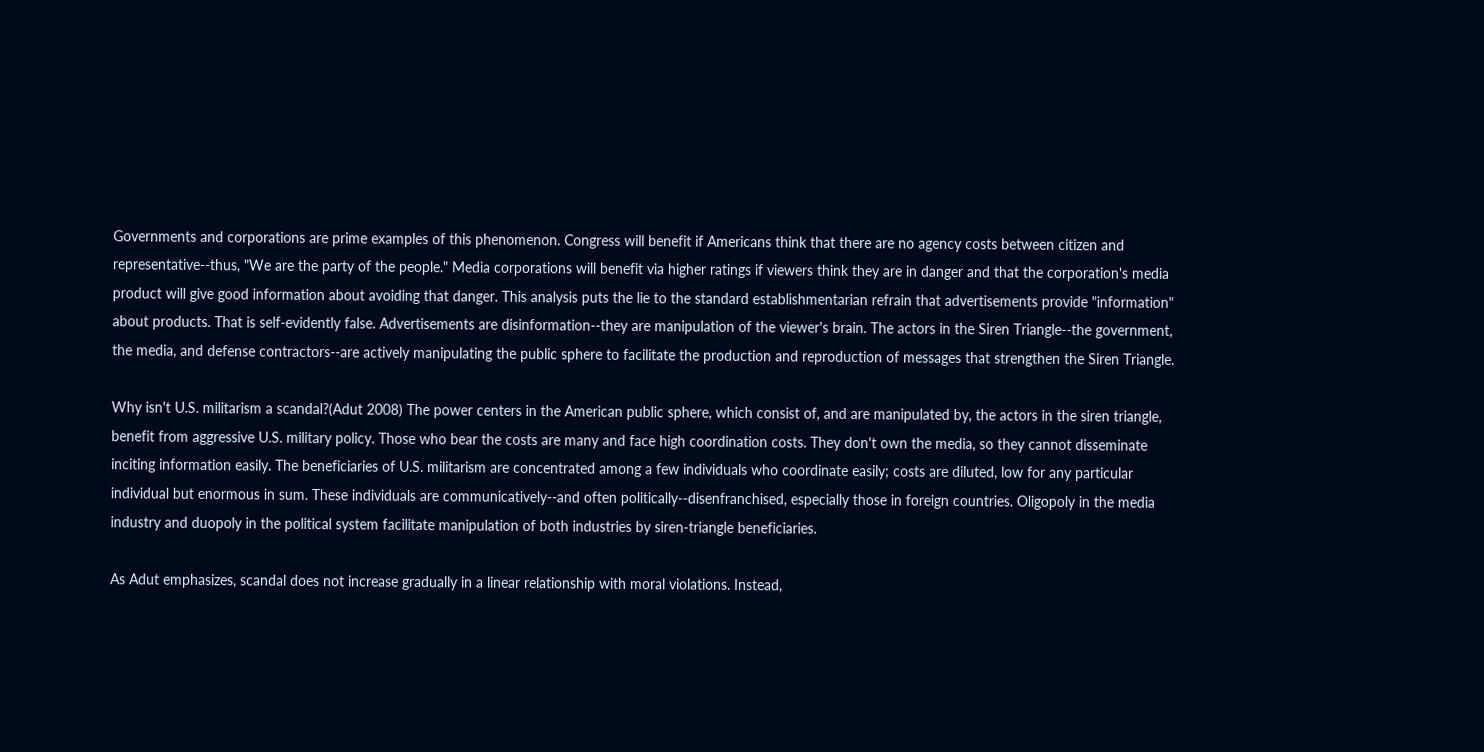Governments and corporations are prime examples of this phenomenon. Congress will benefit if Americans think that there are no agency costs between citizen and representative--thus, "We are the party of the people." Media corporations will benefit via higher ratings if viewers think they are in danger and that the corporation's media product will give good information about avoiding that danger. This analysis puts the lie to the standard establishmentarian refrain that advertisements provide "information" about products. That is self-evidently false. Advertisements are disinformation--they are manipulation of the viewer's brain. The actors in the Siren Triangle--the government, the media, and defense contractors--are actively manipulating the public sphere to facilitate the production and reproduction of messages that strengthen the Siren Triangle.

Why isn't U.S. militarism a scandal?(Adut 2008) The power centers in the American public sphere, which consist of, and are manipulated by, the actors in the siren triangle, benefit from aggressive U.S. military policy. Those who bear the costs are many and face high coordination costs. They don't own the media, so they cannot disseminate inciting information easily. The beneficiaries of U.S. militarism are concentrated among a few individuals who coordinate easily; costs are diluted, low for any particular individual but enormous in sum. These individuals are communicatively--and often politically--disenfranchised, especially those in foreign countries. Oligopoly in the media industry and duopoly in the political system facilitate manipulation of both industries by siren-triangle beneficiaries.

As Adut emphasizes, scandal does not increase gradually in a linear relationship with moral violations. Instead,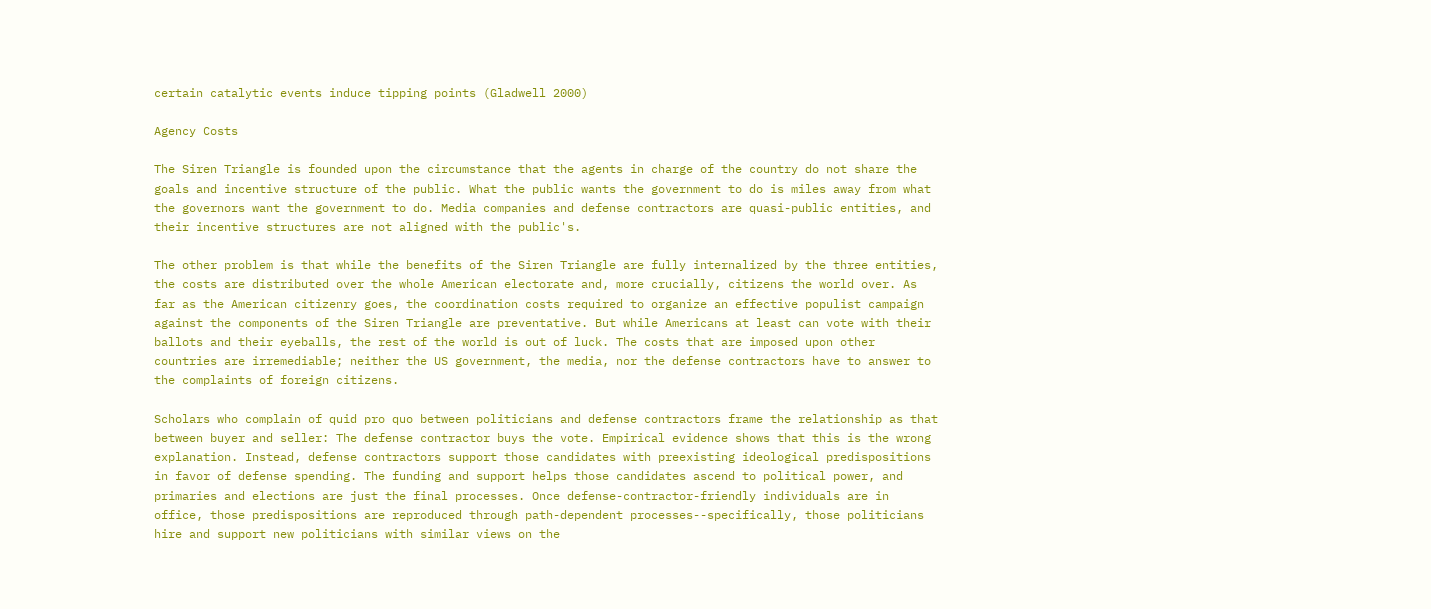certain catalytic events induce tipping points (Gladwell 2000)

Agency Costs

The Siren Triangle is founded upon the circumstance that the agents in charge of the country do not share the goals and incentive structure of the public. What the public wants the government to do is miles away from what the governors want the government to do. Media companies and defense contractors are quasi-public entities, and their incentive structures are not aligned with the public's.

The other problem is that while the benefits of the Siren Triangle are fully internalized by the three entities, the costs are distributed over the whole American electorate and, more crucially, citizens the world over. As far as the American citizenry goes, the coordination costs required to organize an effective populist campaign against the components of the Siren Triangle are preventative. But while Americans at least can vote with their ballots and their eyeballs, the rest of the world is out of luck. The costs that are imposed upon other countries are irremediable; neither the US government, the media, nor the defense contractors have to answer to the complaints of foreign citizens.

Scholars who complain of quid pro quo between politicians and defense contractors frame the relationship as that between buyer and seller: The defense contractor buys the vote. Empirical evidence shows that this is the wrong explanation. Instead, defense contractors support those candidates with preexisting ideological predispositions in favor of defense spending. The funding and support helps those candidates ascend to political power, and primaries and elections are just the final processes. Once defense-contractor-friendly individuals are in office, those predispositions are reproduced through path-dependent processes--specifically, those politicians hire and support new politicians with similar views on the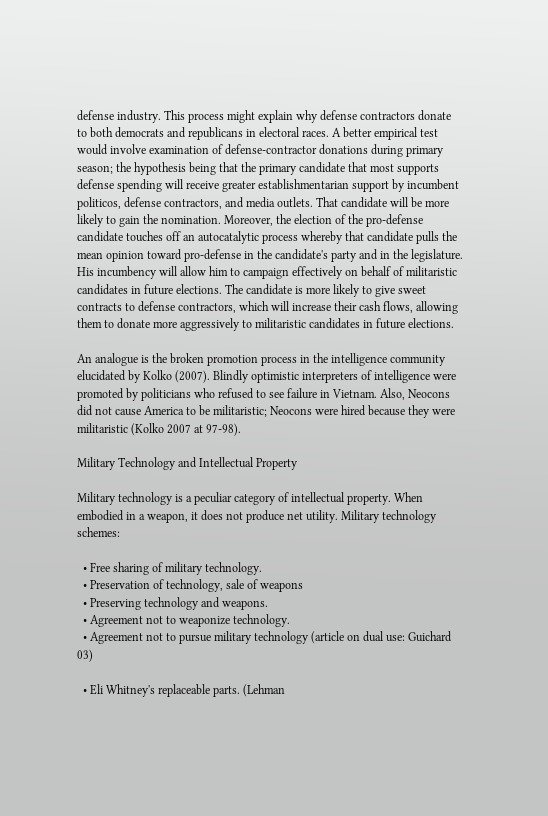defense industry. This process might explain why defense contractors donate to both democrats and republicans in electoral races. A better empirical test would involve examination of defense-contractor donations during primary season; the hypothesis being that the primary candidate that most supports defense spending will receive greater establishmentarian support by incumbent politicos, defense contractors, and media outlets. That candidate will be more likely to gain the nomination. Moreover, the election of the pro-defense candidate touches off an autocatalytic process whereby that candidate pulls the mean opinion toward pro-defense in the candidate's party and in the legislature. His incumbency will allow him to campaign effectively on behalf of militaristic candidates in future elections. The candidate is more likely to give sweet contracts to defense contractors, which will increase their cash flows, allowing them to donate more aggressively to militaristic candidates in future elections.

An analogue is the broken promotion process in the intelligence community elucidated by Kolko (2007). Blindly optimistic interpreters of intelligence were promoted by politicians who refused to see failure in Vietnam. Also, Neocons did not cause America to be militaristic; Neocons were hired because they were militaristic (Kolko 2007 at 97-98).

Military Technology and Intellectual Property

Military technology is a peculiar category of intellectual property. When embodied in a weapon, it does not produce net utility. Military technology schemes:

  • Free sharing of military technology.
  • Preservation of technology, sale of weapons
  • Preserving technology and weapons.
  • Agreement not to weaponize technology.
  • Agreement not to pursue military technology (article on dual use: Guichard 03)

  • Eli Whitney's replaceable parts. (Lehman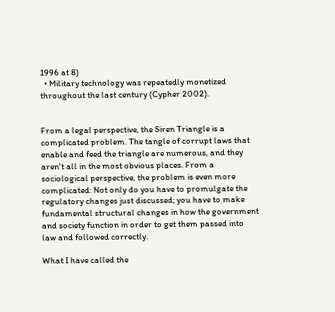1996 at 8)
  • Military technology was repeatedly monetized throughout the last century (Cypher 2002).


From a legal perspective, the Siren Triangle is a complicated problem. The tangle of corrupt laws that enable and feed the triangle are numerous, and they aren't all in the most obvious places. From a sociological perspective, the problem is even more complicated: Not only do you have to promulgate the regulatory changes just discussed; you have to make fundamental structural changes in how the government and society function in order to get them passed into law and followed correctly.

What I have called the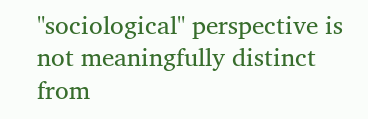"sociological" perspective is not meaningfully distinct from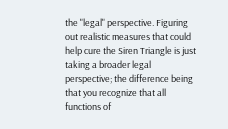the "legal" perspective. Figuring out realistic measures that could help cure the Siren Triangle is just taking a broader legal perspective; the difference being that you recognize that all functions of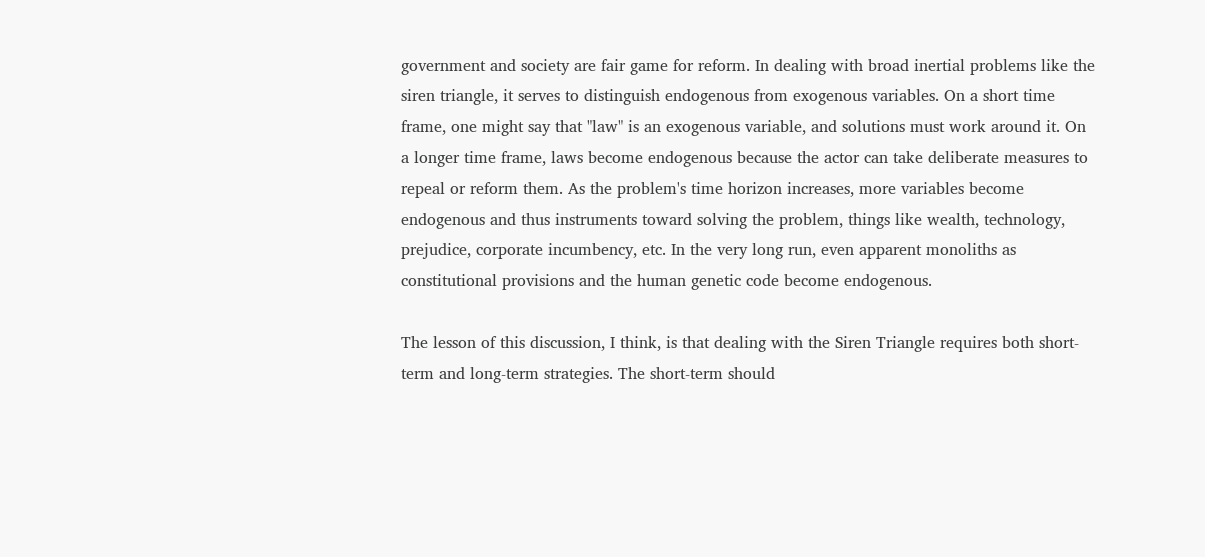government and society are fair game for reform. In dealing with broad inertial problems like the siren triangle, it serves to distinguish endogenous from exogenous variables. On a short time frame, one might say that "law" is an exogenous variable, and solutions must work around it. On a longer time frame, laws become endogenous because the actor can take deliberate measures to repeal or reform them. As the problem's time horizon increases, more variables become endogenous and thus instruments toward solving the problem, things like wealth, technology, prejudice, corporate incumbency, etc. In the very long run, even apparent monoliths as constitutional provisions and the human genetic code become endogenous.

The lesson of this discussion, I think, is that dealing with the Siren Triangle requires both short-term and long-term strategies. The short-term should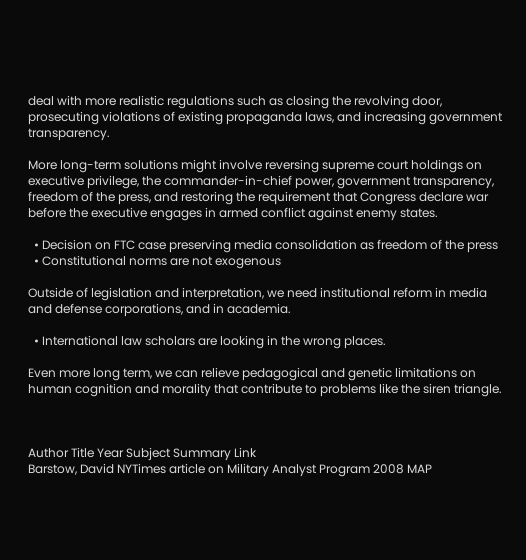deal with more realistic regulations such as closing the revolving door, prosecuting violations of existing propaganda laws, and increasing government transparency.

More long-term solutions might involve reversing supreme court holdings on executive privilege, the commander-in-chief power, government transparency, freedom of the press, and restoring the requirement that Congress declare war before the executive engages in armed conflict against enemy states.

  • Decision on FTC case preserving media consolidation as freedom of the press
  • Constitutional norms are not exogenous

Outside of legislation and interpretation, we need institutional reform in media and defense corporations, and in academia.

  • International law scholars are looking in the wrong places.

Even more long term, we can relieve pedagogical and genetic limitations on human cognition and morality that contribute to problems like the siren triangle.



Author Title Year Subject Summary Link
Barstow, David NYTimes article on Military Analyst Program 2008 MAP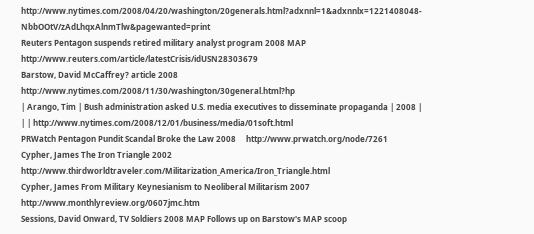http://www.nytimes.com/2008/04/20/washington/20generals.html?adxnnl=1&adxnnlx=1221408048-NbbOOtV/zAdLhqxAlnmTlw&pagewanted=print
Reuters Pentagon suspends retired military analyst program 2008 MAP   http://www.reuters.com/article/latestCrisis/idUSN28303679
Barstow, David McCaffrey? article 2008     http://www.nytimes.com/2008/11/30/washington/30general.html?hp
| Arango, Tim | Bush administration asked U.S. media executives to disseminate propaganda | 2008 | | | http://www.nytimes.com/2008/12/01/business/media/01soft.html
PRWatch Pentagon Pundit Scandal Broke the Law 2008     http://www.prwatch.org/node/7261
Cypher, James The Iron Triangle 2002     http://www.thirdworldtraveler.com/Militarization_America/Iron_Triangle.html
Cypher, James From Military Keynesianism to Neoliberal Militarism 2007     http://www.monthlyreview.org/0607jmc.htm
Sessions, David Onward, TV Soldiers 2008 MAP Follows up on Barstow's MAP scoop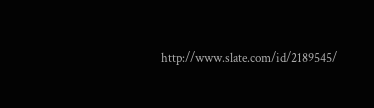http://www.slate.com/id/2189545/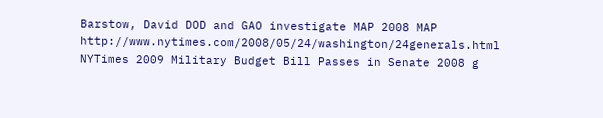Barstow, David DOD and GAO investigate MAP 2008 MAP   http://www.nytimes.com/2008/05/24/washington/24generals.html
NYTimes 2009 Military Budget Bill Passes in Senate 2008 g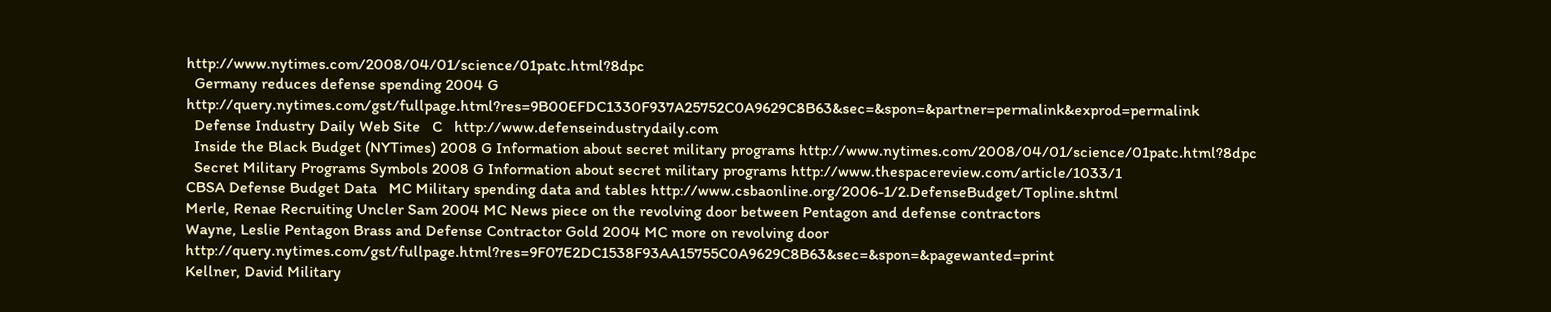http://www.nytimes.com/2008/04/01/science/01patc.html?8dpc
  Germany reduces defense spending 2004 G   http://query.nytimes.com/gst/fullpage.html?res=9B00EFDC1330F937A25752C0A9629C8B63&sec=&spon=&partner=permalink&exprod=permalink
  Defense Industry Daily Web Site   C   http://www.defenseindustrydaily.com
  Inside the Black Budget (NYTimes) 2008 G Information about secret military programs http://www.nytimes.com/2008/04/01/science/01patc.html?8dpc
  Secret Military Programs Symbols 2008 G Information about secret military programs http://www.thespacereview.com/article/1033/1
CBSA Defense Budget Data   MC Military spending data and tables http://www.csbaonline.org/2006-1/2.DefenseBudget/Topline.shtml
Merle, Renae Recruiting Uncler Sam 2004 MC News piece on the revolving door between Pentagon and defense contractors
Wayne, Leslie Pentagon Brass and Defense Contractor Gold 2004 MC more on revolving door http://query.nytimes.com/gst/fullpage.html?res=9F07E2DC1538F93AA15755C0A9629C8B63&sec=&spon=&pagewanted=print
Kellner, David Military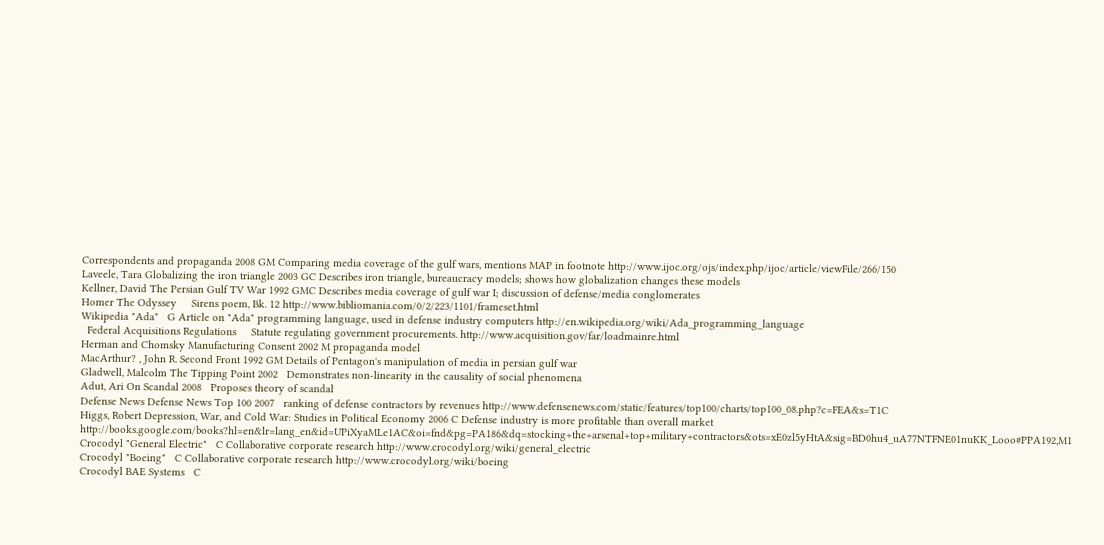Correspondents and propaganda 2008 GM Comparing media coverage of the gulf wars, mentions MAP in footnote http://www.ijoc.org/ojs/index.php/ijoc/article/viewFile/266/150
Laveele, Tara Globalizing the iron triangle 2003 GC Describes iron triangle, bureaucracy models; shows how globalization changes these models
Kellner, David The Persian Gulf TV War 1992 GMC Describes media coverage of gulf war I; discussion of defense/media conglomerates
Homer The Odyssey     Sirens poem, Bk. 12 http://www.bibliomania.com/0/2/223/1101/frameset.html
Wikipedia "Ada"   G Article on "Ada" programming language, used in defense industry computers http://en.wikipedia.org/wiki/Ada_programming_language
  Federal Acquisitions Regulations     Statute regulating government procurements. http://www.acquisition.gov/far/loadmainre.html
Herman and Chomsky Manufacturing Consent 2002 M propaganda model
MacArthur? , John R. Second Front 1992 GM Details of Pentagon's manipulation of media in persian gulf war
Gladwell, Malcolm The Tipping Point 2002   Demonstrates non-linearity in the causality of social phenomena
Adut, Ari On Scandal 2008   Proposes theory of scandal
Defense News Defense News Top 100 2007   ranking of defense contractors by revenues http://www.defensenews.com/static/features/top100/charts/top100_08.php?c=FEA&s=T1C
Higgs, Robert Depression, War, and Cold War: Studies in Political Economy 2006 C Defense industry is more profitable than overall market http://books.google.com/books?hl=en&lr=lang_en&id=UPiXyaMLe1AC&oi=fnd&pg=PA186&dq=stocking+the+arsenal+top+military+contractors&ots=xE0zl5yHtA&sig=BD0hu4_uA77NTFNE01nuKK_Looo#PPA192,M1
Crocodyl "General Electric"   C Collaborative corporate research http://www.crocodyl.org/wiki/general_electric
Crocodyl "Boeing"   C Collaborative corporate research http://www.crocodyl.org/wiki/boeing
Crocodyl BAE Systems   C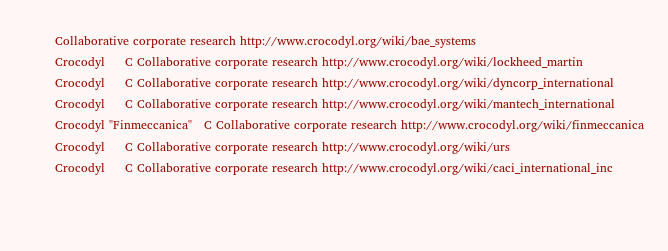Collaborative corporate research http://www.crocodyl.org/wiki/bae_systems
Crocodyl     C Collaborative corporate research http://www.crocodyl.org/wiki/lockheed_martin
Crocodyl     C Collaborative corporate research http://www.crocodyl.org/wiki/dyncorp_international
Crocodyl     C Collaborative corporate research http://www.crocodyl.org/wiki/mantech_international
Crocodyl "Finmeccanica"   C Collaborative corporate research http://www.crocodyl.org/wiki/finmeccanica
Crocodyl     C Collaborative corporate research http://www.crocodyl.org/wiki/urs
Crocodyl     C Collaborative corporate research http://www.crocodyl.org/wiki/caci_international_inc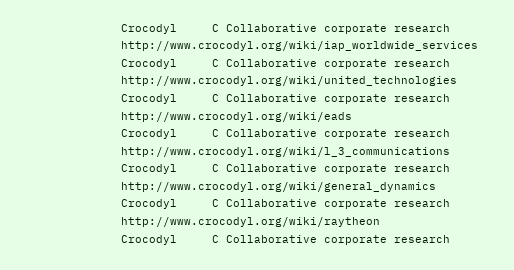Crocodyl     C Collaborative corporate research http://www.crocodyl.org/wiki/iap_worldwide_services
Crocodyl     C Collaborative corporate research http://www.crocodyl.org/wiki/united_technologies
Crocodyl     C Collaborative corporate research http://www.crocodyl.org/wiki/eads
Crocodyl     C Collaborative corporate research http://www.crocodyl.org/wiki/l_3_communications
Crocodyl     C Collaborative corporate research http://www.crocodyl.org/wiki/general_dynamics
Crocodyl     C Collaborative corporate research http://www.crocodyl.org/wiki/raytheon
Crocodyl     C Collaborative corporate research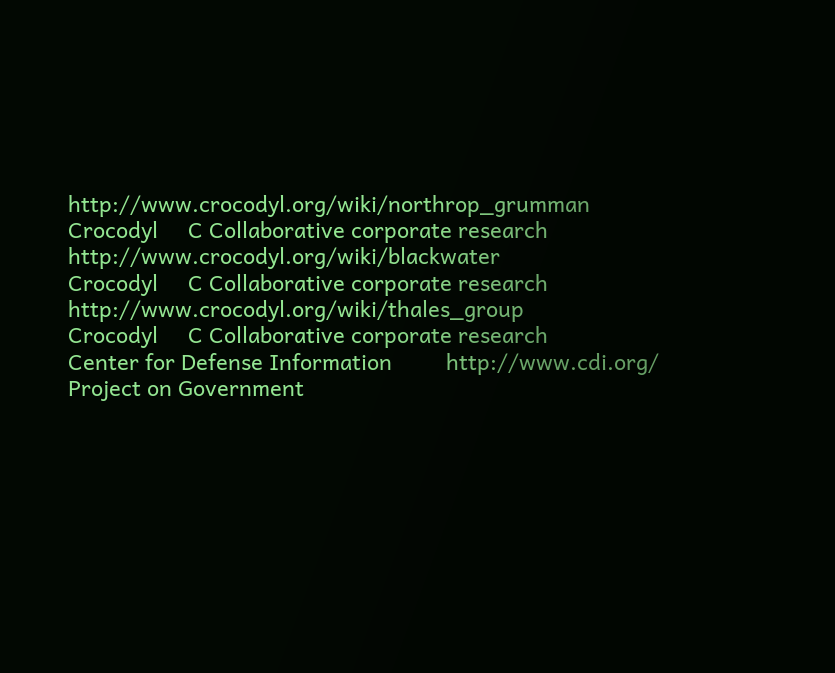http://www.crocodyl.org/wiki/northrop_grumman
Crocodyl     C Collaborative corporate research http://www.crocodyl.org/wiki/blackwater
Crocodyl     C Collaborative corporate research http://www.crocodyl.org/wiki/thales_group
Crocodyl     C Collaborative corporate research
Center for Defense Information         http://www.cdi.org/
Project on Government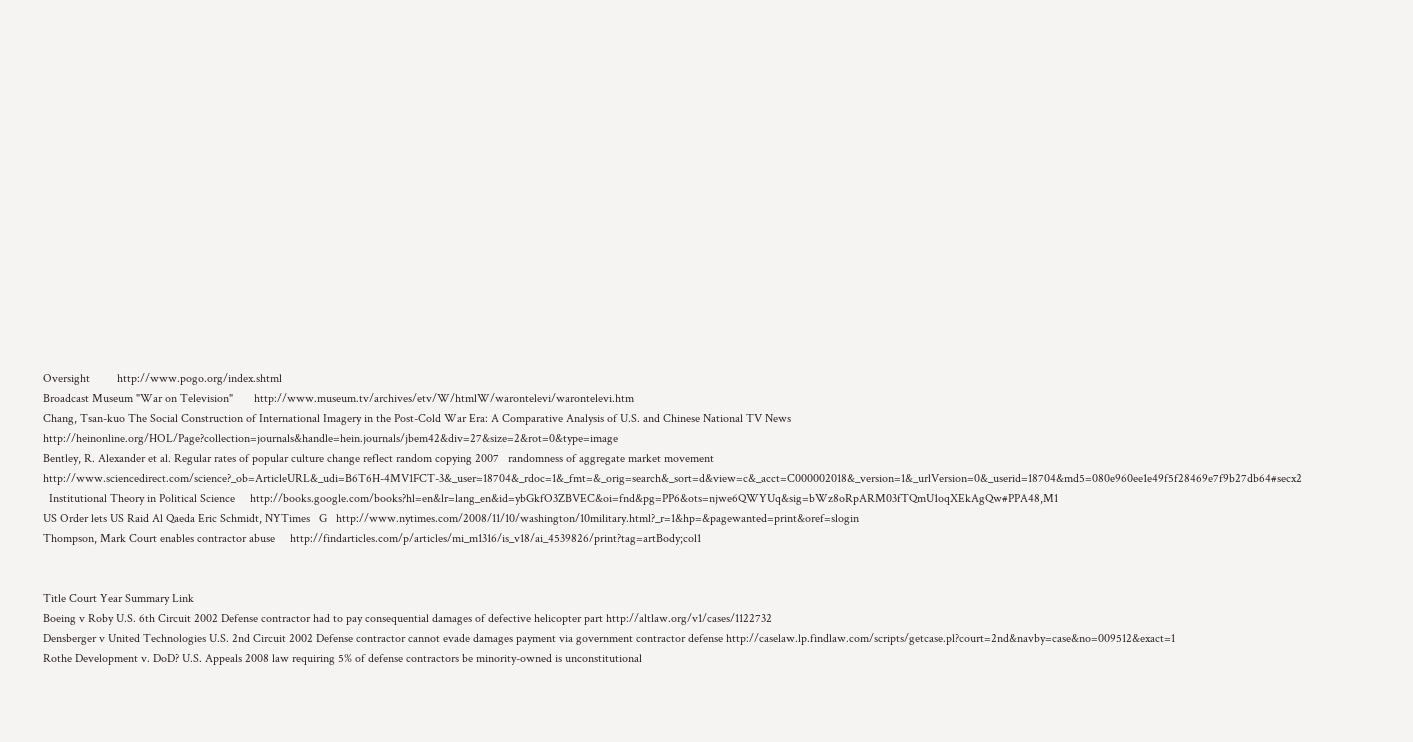Oversight         http://www.pogo.org/index.shtml
Broadcast Museum "War on Television"       http://www.museum.tv/archives/etv/W/htmlW/warontelevi/warontelevi.htm
Chang, Tsan-kuo The Social Construction of International Imagery in the Post-Cold War Era: A Comparative Analysis of U.S. and Chinese National TV News       http://heinonline.org/HOL/Page?collection=journals&handle=hein.journals/jbem42&div=27&size=2&rot=0&type=image
Bentley, R. Alexander et al. Regular rates of popular culture change reflect random copying 2007   randomness of aggregate market movement http://www.sciencedirect.com/science?_ob=ArticleURL&_udi=B6T6H-4MV1FCT-3&_user=18704&_rdoc=1&_fmt=&_orig=search&_sort=d&view=c&_acct=C000002018&_version=1&_urlVersion=0&_userid=18704&md5=080e960ee1e49f5f28469e7f9b27db64#secx2
  Institutional Theory in Political Science     http://books.google.com/books?hl=en&lr=lang_en&id=ybGkfO3ZBVEC&oi=fnd&pg=PP6&ots=njwe6QWYUq&sig=bWz8oRpARM03fTQmU1oqXEkAgQw#PPA48,M1
US Order lets US Raid Al Qaeda Eric Schmidt, NYTimes   G   http://www.nytimes.com/2008/11/10/washington/10military.html?_r=1&hp=&pagewanted=print&oref=slogin
Thompson, Mark Court enables contractor abuse     http://findarticles.com/p/articles/mi_m1316/is_v18/ai_4539826/print?tag=artBody;col1


Title Court Year Summary Link
Boeing v Roby U.S. 6th Circuit 2002 Defense contractor had to pay consequential damages of defective helicopter part http://altlaw.org/v1/cases/1122732
Densberger v United Technologies U.S. 2nd Circuit 2002 Defense contractor cannot evade damages payment via government contractor defense http://caselaw.lp.findlaw.com/scripts/getcase.pl?court=2nd&navby=case&no=009512&exact=1
Rothe Development v. DoD? U.S. Appeals 2008 law requiring 5% of defense contractors be minority-owned is unconstitutional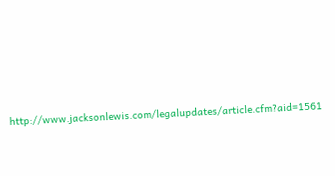http://www.jacksonlewis.com/legalupdates/article.cfm?aid=1561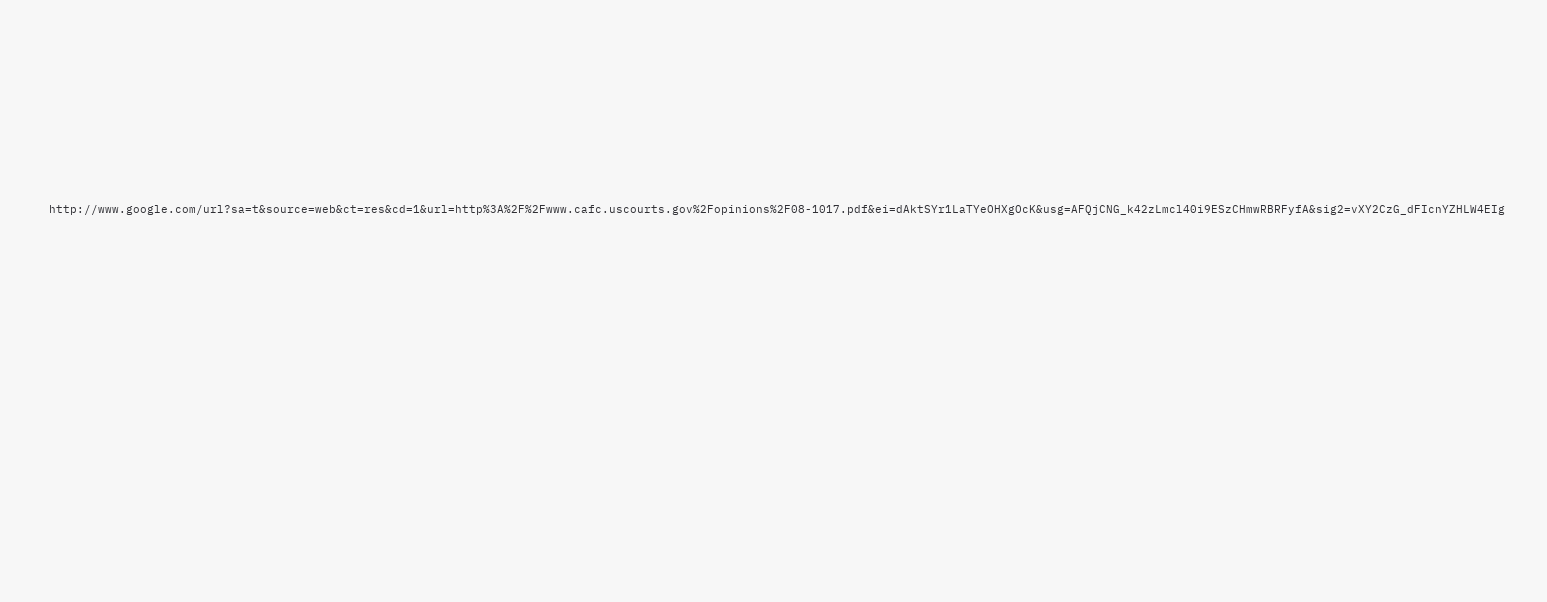http://www.google.com/url?sa=t&source=web&ct=res&cd=1&url=http%3A%2F%2Fwww.cafc.uscourts.gov%2Fopinions%2F08-1017.pdf&ei=dAktSYr1LaTYeOHXgOcK&usg=AFQjCNG_k42zLmcl40i9ESzCHmwRBRFyfA&sig2=vXY2CzG_dFIcnYZHLW4EIg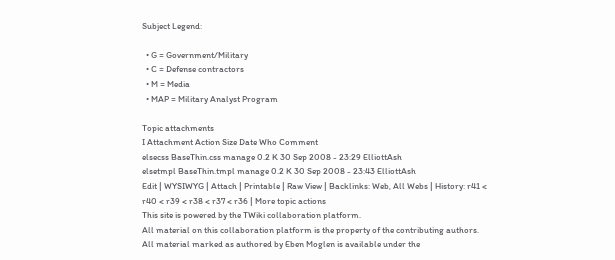Subject Legend:

  • G = Government/Military
  • C = Defense contractors
  • M = Media
  • MAP = Military Analyst Program

Topic attachments
I Attachment Action Size Date Who Comment
elsecss BaseThin.css manage 0.2 K 30 Sep 2008 - 23:29 ElliottAsh
elsetmpl BaseThin.tmpl manage 0.2 K 30 Sep 2008 - 23:43 ElliottAsh
Edit | WYSIWYG | Attach | Printable | Raw View | Backlinks: Web, All Webs | History: r41 < r40 < r39 < r38 < r37 < r36 | More topic actions
This site is powered by the TWiki collaboration platform.
All material on this collaboration platform is the property of the contributing authors.
All material marked as authored by Eben Moglen is available under the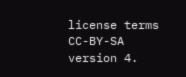license terms CC-BY-SA version 4.